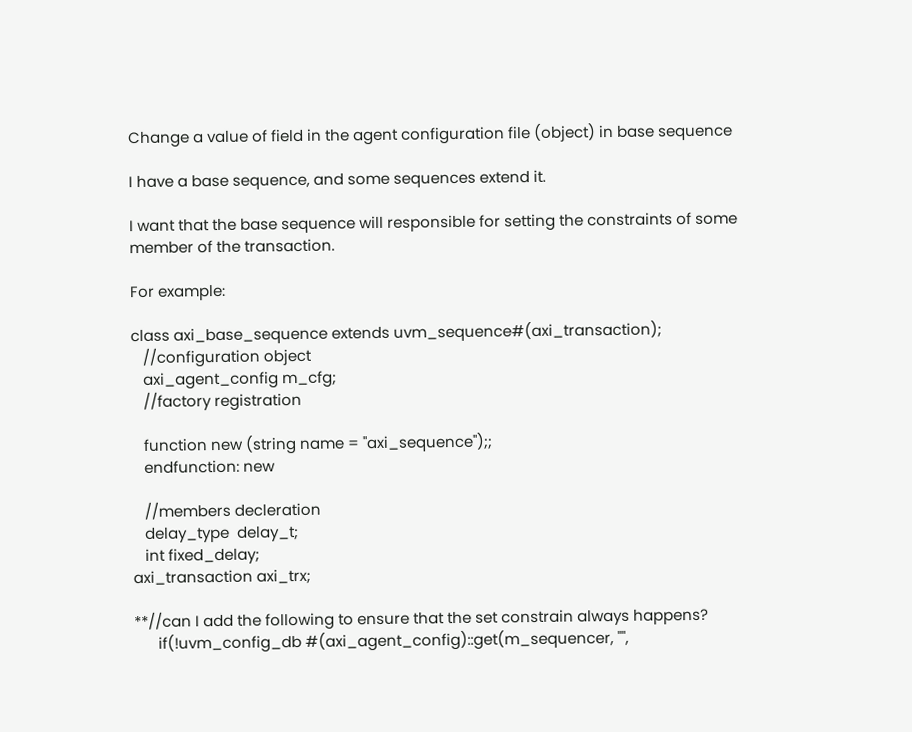Change a value of field in the agent configuration file (object) in base sequence

I have a base sequence, and some sequences extend it.

I want that the base sequence will responsible for setting the constraints of some member of the transaction.

For example:

class axi_base_sequence extends uvm_sequence#(axi_transaction);
   //configuration object
   axi_agent_config m_cfg;
   //factory registration

   function new (string name = "axi_sequence");;
   endfunction: new

   //members decleration
   delay_type  delay_t;
   int fixed_delay;
axi_transaction axi_trx;

**//can I add the following to ensure that the set constrain always happens?
      if(!uvm_config_db #(axi_agent_config)::get(m_sequencer, "",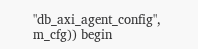"db_axi_agent_config", m_cfg)) begin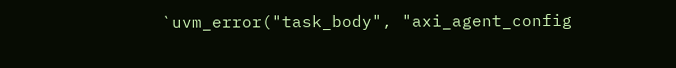`uvm_error("task_body", "axi_agent_config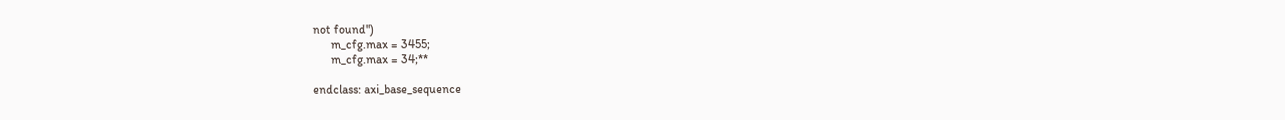not found")
      m_cfg.max = 3455;
      m_cfg.max = 34;**

endclass: axi_base_sequence